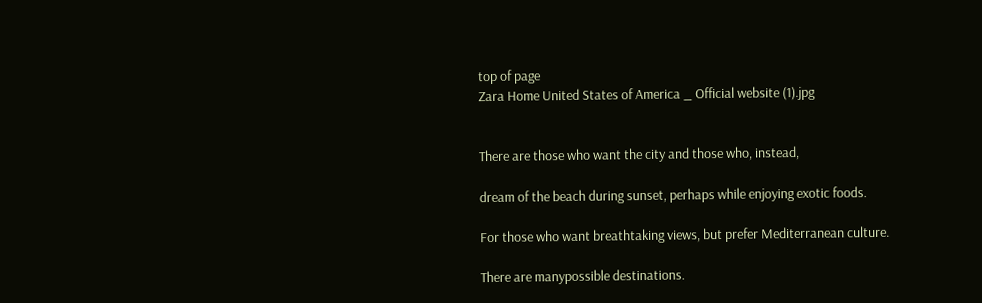top of page
Zara Home United States of America _ Official website (1).jpg


There are those who want the city and those who, instead,

dream of the beach during sunset, perhaps while enjoying exotic foods.

For those who want breathtaking views, but prefer Mediterranean culture.

There are manypossible destinations.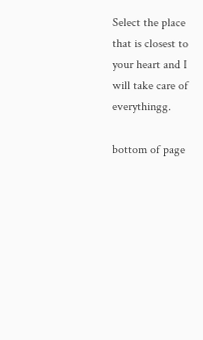Select the place that is closest to your heart and I will take care of everythingg.

bottom of page